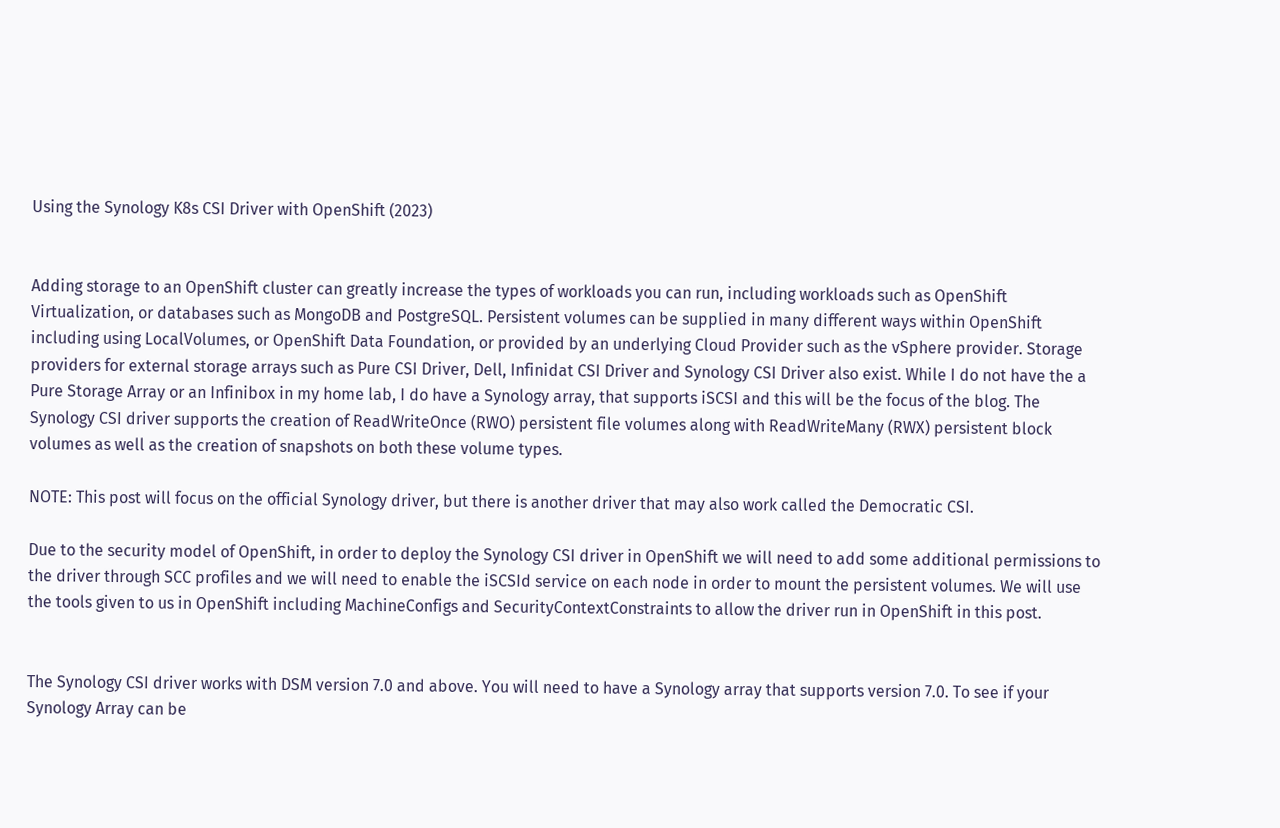Using the Synology K8s CSI Driver with OpenShift (2023)


Adding storage to an OpenShift cluster can greatly increase the types of workloads you can run, including workloads such as OpenShift Virtualization, or databases such as MongoDB and PostgreSQL. Persistent volumes can be supplied in many different ways within OpenShift including using LocalVolumes, or OpenShift Data Foundation, or provided by an underlying Cloud Provider such as the vSphere provider. Storage providers for external storage arrays such as Pure CSI Driver, Dell, Infinidat CSI Driver and Synology CSI Driver also exist. While I do not have the a Pure Storage Array or an Infinibox in my home lab, I do have a Synology array, that supports iSCSI and this will be the focus of the blog. The Synology CSI driver supports the creation of ReadWriteOnce (RWO) persistent file volumes along with ReadWriteMany (RWX) persistent block volumes as well as the creation of snapshots on both these volume types.

NOTE: This post will focus on the official Synology driver, but there is another driver that may also work called the Democratic CSI.

Due to the security model of OpenShift, in order to deploy the Synology CSI driver in OpenShift we will need to add some additional permissions to the driver through SCC profiles and we will need to enable the iSCSId service on each node in order to mount the persistent volumes. We will use the tools given to us in OpenShift including MachineConfigs and SecurityContextConstraints to allow the driver run in OpenShift in this post.


The Synology CSI driver works with DSM version 7.0 and above. You will need to have a Synology array that supports version 7.0. To see if your Synology Array can be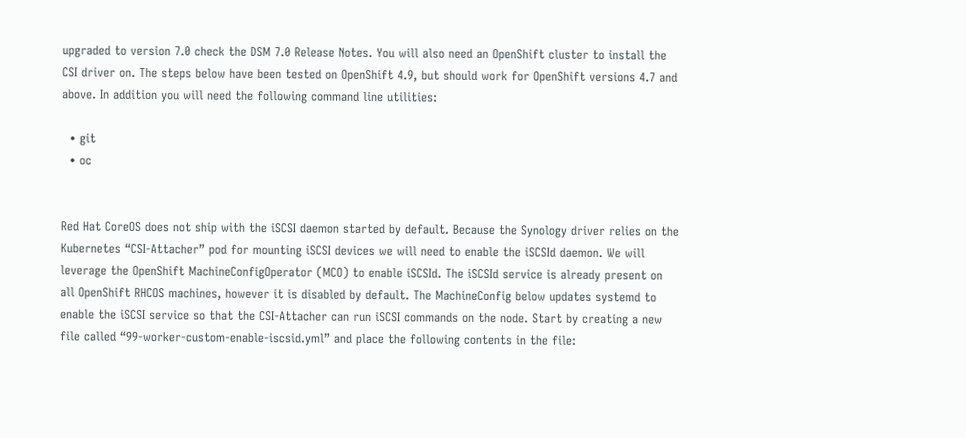upgraded to version 7.0 check the DSM 7.0 Release Notes. You will also need an OpenShift cluster to install the CSI driver on. The steps below have been tested on OpenShift 4.9, but should work for OpenShift versions 4.7 and above. In addition you will need the following command line utilities:

  • git
  • oc


Red Hat CoreOS does not ship with the iSCSI daemon started by default. Because the Synology driver relies on the Kubernetes “CSI-Attacher” pod for mounting iSCSI devices we will need to enable the iSCSId daemon. We will leverage the OpenShift MachineConfigOperator (MCO) to enable iSCSId. The iSCSId service is already present on all OpenShift RHCOS machines, however it is disabled by default. The MachineConfig below updates systemd to enable the iSCSI service so that the CSI-Attacher can run iSCSI commands on the node. Start by creating a new file called “99-worker-custom-enable-iscsid.yml” and place the following contents in the file: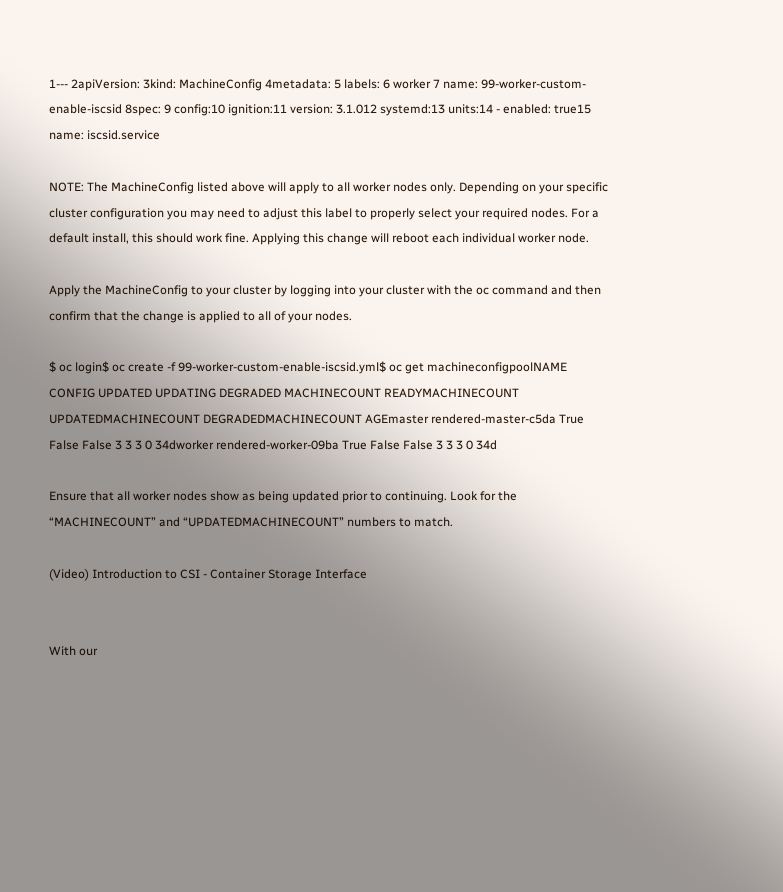1--- 2apiVersion: 3kind: MachineConfig 4metadata: 5 labels: 6 worker 7 name: 99-worker-custom-enable-iscsid 8spec: 9 config:10 ignition:11 version: 3.1.012 systemd:13 units:14 - enabled: true15 name: iscsid.service

NOTE: The MachineConfig listed above will apply to all worker nodes only. Depending on your specific cluster configuration you may need to adjust this label to properly select your required nodes. For a default install, this should work fine. Applying this change will reboot each individual worker node.

Apply the MachineConfig to your cluster by logging into your cluster with the oc command and then confirm that the change is applied to all of your nodes.

$ oc login$ oc create -f 99-worker-custom-enable-iscsid.yml$ oc get machineconfigpoolNAME CONFIG UPDATED UPDATING DEGRADED MACHINECOUNT READYMACHINECOUNT UPDATEDMACHINECOUNT DEGRADEDMACHINECOUNT AGEmaster rendered-master-c5da True False False 3 3 3 0 34dworker rendered-worker-09ba True False False 3 3 3 0 34d

Ensure that all worker nodes show as being updated prior to continuing. Look for the “MACHINECOUNT” and “UPDATEDMACHINECOUNT” numbers to match.

(Video) Introduction to CSI - Container Storage Interface


With our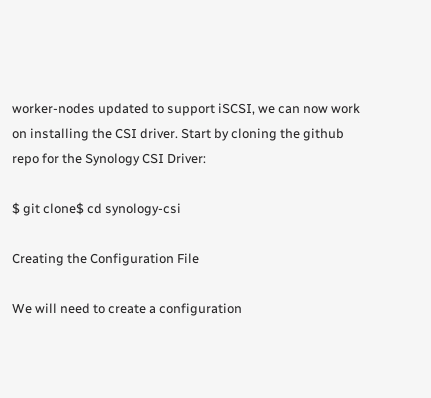worker-nodes updated to support iSCSI, we can now work on installing the CSI driver. Start by cloning the github repo for the Synology CSI Driver:

$ git clone$ cd synology-csi

Creating the Configuration File

We will need to create a configuration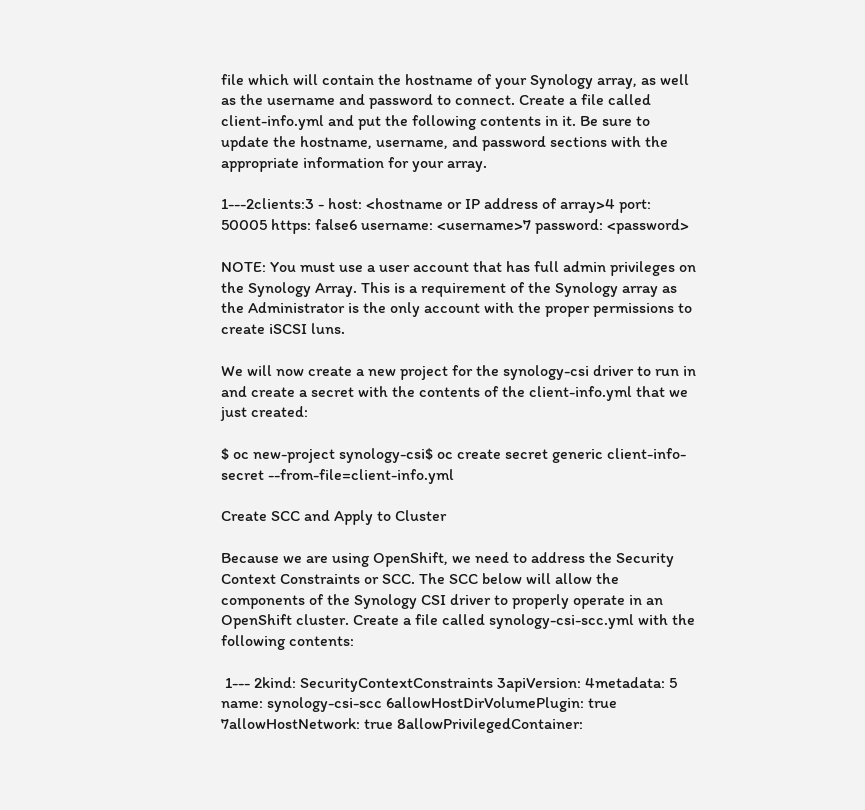file which will contain the hostname of your Synology array, as well as the username and password to connect. Create a file called client-info.yml and put the following contents in it. Be sure to update the hostname, username, and password sections with the appropriate information for your array.

1---2clients:3 - host: <hostname or IP address of array>4 port: 50005 https: false6 username: <username>7 password: <password>

NOTE: You must use a user account that has full admin privileges on the Synology Array. This is a requirement of the Synology array as the Administrator is the only account with the proper permissions to create iSCSI luns.

We will now create a new project for the synology-csi driver to run in and create a secret with the contents of the client-info.yml that we just created:

$ oc new-project synology-csi$ oc create secret generic client-info-secret --from-file=client-info.yml

Create SCC and Apply to Cluster

Because we are using OpenShift, we need to address the Security Context Constraints or SCC. The SCC below will allow the components of the Synology CSI driver to properly operate in an OpenShift cluster. Create a file called synology-csi-scc.yml with the following contents:

 1--- 2kind: SecurityContextConstraints 3apiVersion: 4metadata: 5 name: synology-csi-scc 6allowHostDirVolumePlugin: true 7allowHostNetwork: true 8allowPrivilegedContainer: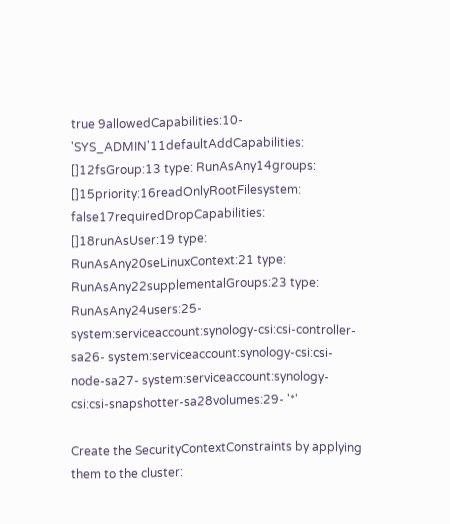true 9allowedCapabilities:10- 'SYS_ADMIN'11defaultAddCapabilities: []12fsGroup:13 type: RunAsAny14groups: []15priority:16readOnlyRootFilesystem: false17requiredDropCapabilities: []18runAsUser:19 type: RunAsAny20seLinuxContext:21 type: RunAsAny22supplementalGroups:23 type: RunAsAny24users:25- system:serviceaccount:synology-csi:csi-controller-sa26- system:serviceaccount:synology-csi:csi-node-sa27- system:serviceaccount:synology-csi:csi-snapshotter-sa28volumes:29- '*'

Create the SecurityContextConstraints by applying them to the cluster: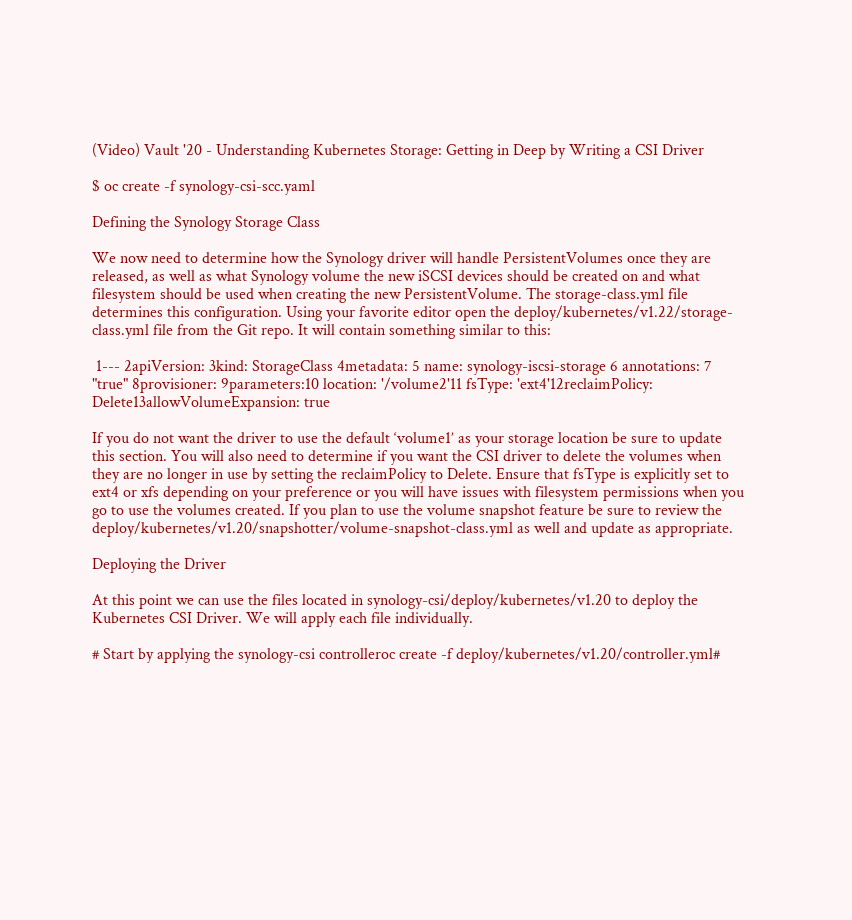(Video) Vault '20 - Understanding Kubernetes Storage: Getting in Deep by Writing a CSI Driver

$ oc create -f synology-csi-scc.yaml

Defining the Synology Storage Class

We now need to determine how the Synology driver will handle PersistentVolumes once they are released, as well as what Synology volume the new iSCSI devices should be created on and what filesystem should be used when creating the new PersistentVolume. The storage-class.yml file determines this configuration. Using your favorite editor open the deploy/kubernetes/v1.22/storage-class.yml file from the Git repo. It will contain something similar to this:

 1--- 2apiVersion: 3kind: StorageClass 4metadata: 5 name: synology-iscsi-storage 6 annotations: 7 "true" 8provisioner: 9parameters:10 location: '/volume2'11 fsType: 'ext4'12reclaimPolicy: Delete13allowVolumeExpansion: true

If you do not want the driver to use the default ‘volume1’ as your storage location be sure to update this section. You will also need to determine if you want the CSI driver to delete the volumes when they are no longer in use by setting the reclaimPolicy to Delete. Ensure that fsType is explicitly set to ext4 or xfs depending on your preference or you will have issues with filesystem permissions when you go to use the volumes created. If you plan to use the volume snapshot feature be sure to review the deploy/kubernetes/v1.20/snapshotter/volume-snapshot-class.yml as well and update as appropriate.

Deploying the Driver

At this point we can use the files located in synology-csi/deploy/kubernetes/v1.20 to deploy the Kubernetes CSI Driver. We will apply each file individually.

# Start by applying the synology-csi controlleroc create -f deploy/kubernetes/v1.20/controller.yml#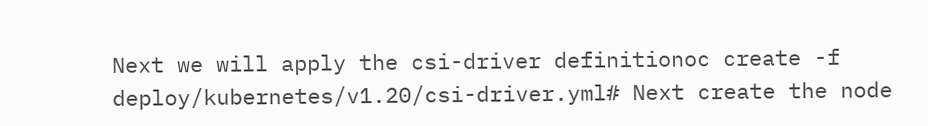Next we will apply the csi-driver definitionoc create -f deploy/kubernetes/v1.20/csi-driver.yml# Next create the node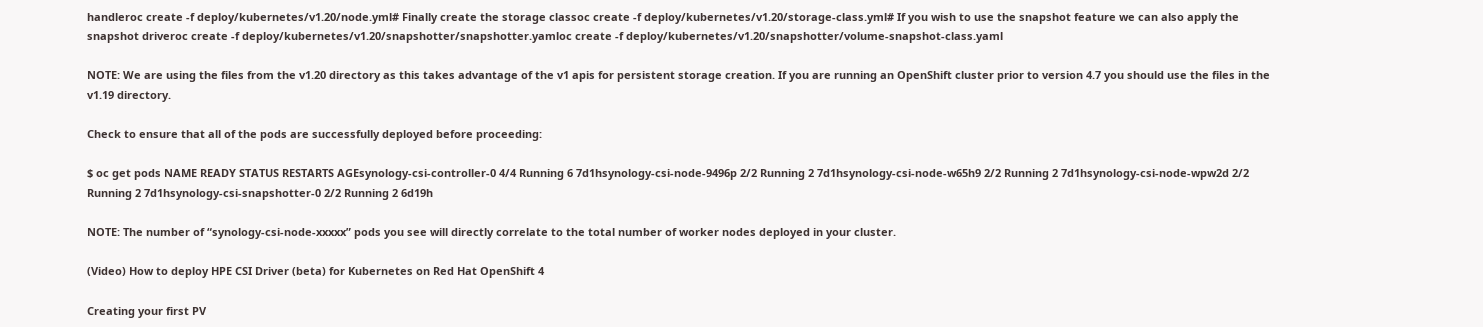handleroc create -f deploy/kubernetes/v1.20/node.yml# Finally create the storage classoc create -f deploy/kubernetes/v1.20/storage-class.yml# If you wish to use the snapshot feature we can also apply the snapshot driveroc create -f deploy/kubernetes/v1.20/snapshotter/snapshotter.yamloc create -f deploy/kubernetes/v1.20/snapshotter/volume-snapshot-class.yaml

NOTE: We are using the files from the v1.20 directory as this takes advantage of the v1 apis for persistent storage creation. If you are running an OpenShift cluster prior to version 4.7 you should use the files in the v1.19 directory.

Check to ensure that all of the pods are successfully deployed before proceeding:

$ oc get pods NAME READY STATUS RESTARTS AGEsynology-csi-controller-0 4/4 Running 6 7d1hsynology-csi-node-9496p 2/2 Running 2 7d1hsynology-csi-node-w65h9 2/2 Running 2 7d1hsynology-csi-node-wpw2d 2/2 Running 2 7d1hsynology-csi-snapshotter-0 2/2 Running 2 6d19h

NOTE: The number of “synology-csi-node-xxxxx” pods you see will directly correlate to the total number of worker nodes deployed in your cluster.

(Video) How to deploy HPE CSI Driver (beta) for Kubernetes on Red Hat OpenShift 4

Creating your first PV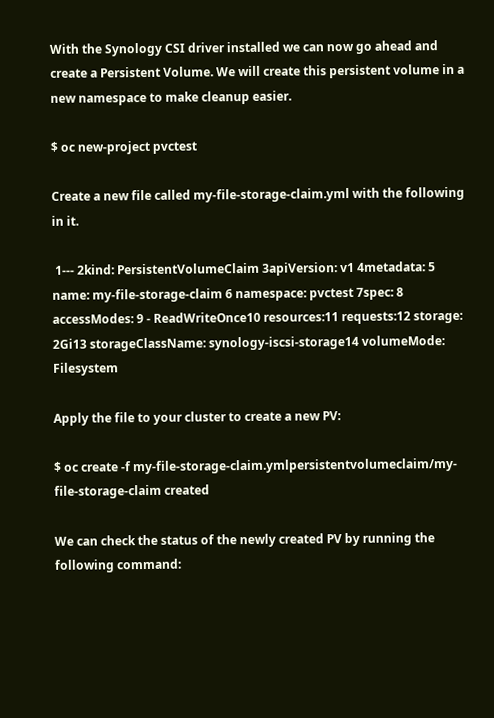With the Synology CSI driver installed we can now go ahead and create a Persistent Volume. We will create this persistent volume in a new namespace to make cleanup easier.

$ oc new-project pvctest

Create a new file called my-file-storage-claim.yml with the following in it.

 1--- 2kind: PersistentVolumeClaim 3apiVersion: v1 4metadata: 5 name: my-file-storage-claim 6 namespace: pvctest 7spec: 8 accessModes: 9 - ReadWriteOnce10 resources:11 requests:12 storage: 2Gi13 storageClassName: synology-iscsi-storage14 volumeMode: Filesystem

Apply the file to your cluster to create a new PV:

$ oc create -f my-file-storage-claim.ymlpersistentvolumeclaim/my-file-storage-claim created

We can check the status of the newly created PV by running the following command: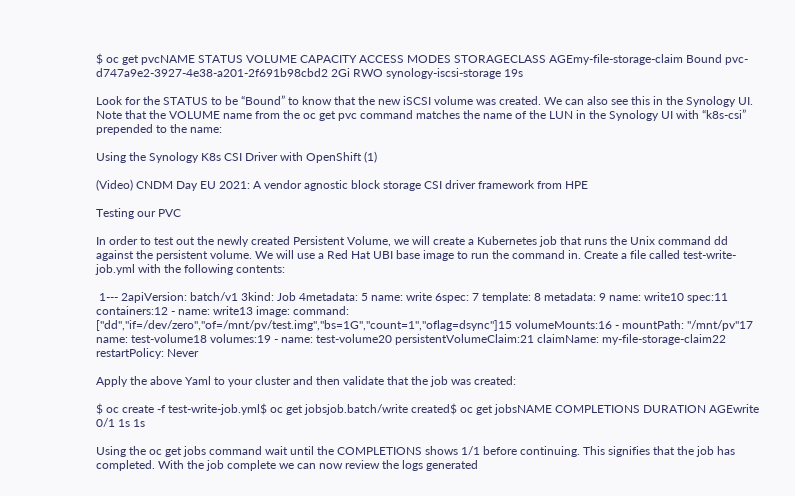$ oc get pvcNAME STATUS VOLUME CAPACITY ACCESS MODES STORAGECLASS AGEmy-file-storage-claim Bound pvc-d747a9e2-3927-4e38-a201-2f691b98cbd2 2Gi RWO synology-iscsi-storage 19s

Look for the STATUS to be “Bound” to know that the new iSCSI volume was created. We can also see this in the Synology UI. Note that the VOLUME name from the oc get pvc command matches the name of the LUN in the Synology UI with “k8s-csi” prepended to the name:

Using the Synology K8s CSI Driver with OpenShift (1)

(Video) CNDM Day EU 2021: A vendor agnostic block storage CSI driver framework from HPE

Testing our PVC

In order to test out the newly created Persistent Volume, we will create a Kubernetes job that runs the Unix command dd against the persistent volume. We will use a Red Hat UBI base image to run the command in. Create a file called test-write-job.yml with the following contents:

 1--- 2apiVersion: batch/v1 3kind: Job 4metadata: 5 name: write 6spec: 7 template: 8 metadata: 9 name: write10 spec:11 containers:12 - name: write13 image: command: ["dd","if=/dev/zero","of=/mnt/pv/test.img","bs=1G","count=1","oflag=dsync"]15 volumeMounts:16 - mountPath: "/mnt/pv"17 name: test-volume18 volumes:19 - name: test-volume20 persistentVolumeClaim:21 claimName: my-file-storage-claim22 restartPolicy: Never

Apply the above Yaml to your cluster and then validate that the job was created:

$ oc create -f test-write-job.yml$ oc get jobsjob.batch/write created$ oc get jobsNAME COMPLETIONS DURATION AGEwrite 0/1 1s 1s

Using the oc get jobs command wait until the COMPLETIONS shows 1/1 before continuing. This signifies that the job has completed. With the job complete we can now review the logs generated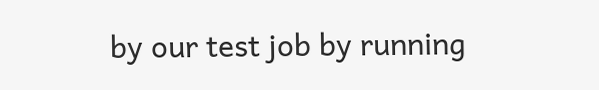by our test job by running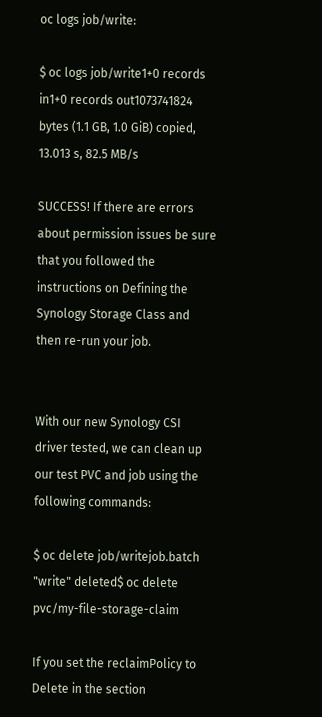oc logs job/write:

$ oc logs job/write1+0 records in1+0 records out1073741824 bytes (1.1 GB, 1.0 GiB) copied, 13.013 s, 82.5 MB/s

SUCCESS! If there are errors about permission issues be sure that you followed the instructions on Defining the Synology Storage Class and then re-run your job.


With our new Synology CSI driver tested, we can clean up our test PVC and job using the following commands:

$ oc delete job/writejob.batch "write" deleted$ oc delete pvc/my-file-storage-claim

If you set the reclaimPolicy to Delete in the section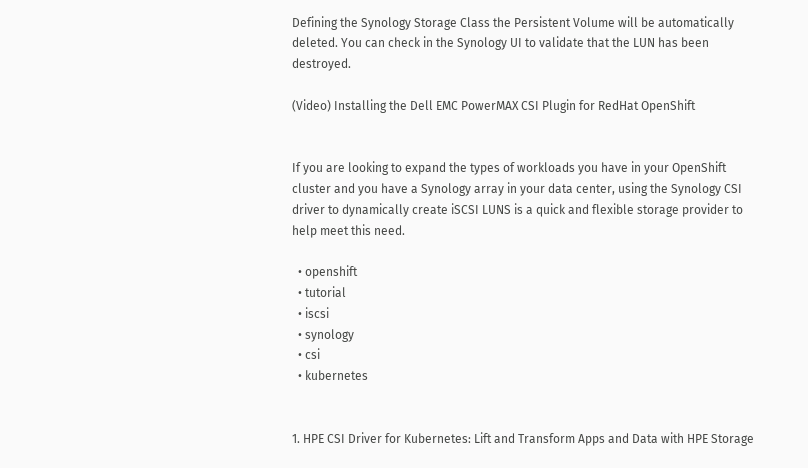Defining the Synology Storage Class the Persistent Volume will be automatically deleted. You can check in the Synology UI to validate that the LUN has been destroyed.

(Video) Installing the Dell EMC PowerMAX CSI Plugin for RedHat OpenShift


If you are looking to expand the types of workloads you have in your OpenShift cluster and you have a Synology array in your data center, using the Synology CSI driver to dynamically create iSCSI LUNS is a quick and flexible storage provider to help meet this need.

  • openshift
  • tutorial
  • iscsi
  • synology
  • csi
  • kubernetes


1. HPE CSI Driver for Kubernetes: Lift and Transform Apps and Data with HPE Storage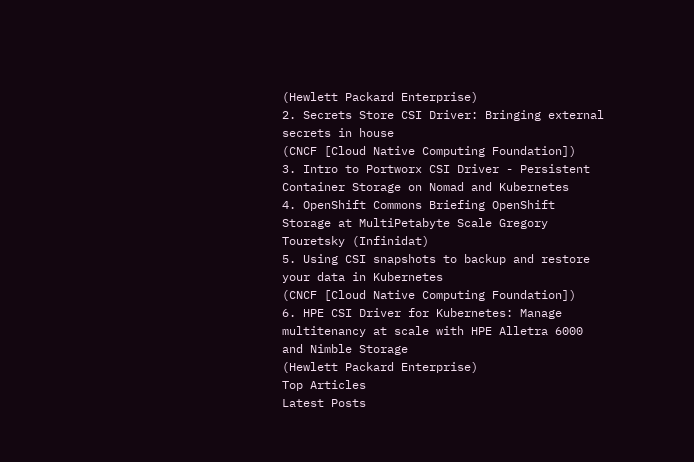(Hewlett Packard Enterprise)
2. Secrets Store CSI Driver: Bringing external secrets in house
(CNCF [Cloud Native Computing Foundation])
3. Intro to Portworx CSI Driver - Persistent Container Storage on Nomad and Kubernetes
4. OpenShift Commons Briefing OpenShift Storage at MultiPetabyte Scale Gregory Touretsky (Infinidat)
5. Using CSI snapshots to backup and restore your data in Kubernetes
(CNCF [Cloud Native Computing Foundation])
6. HPE CSI Driver for Kubernetes: Manage multitenancy at scale with HPE Alletra 6000 and Nimble Storage
(Hewlett Packard Enterprise)
Top Articles
Latest Posts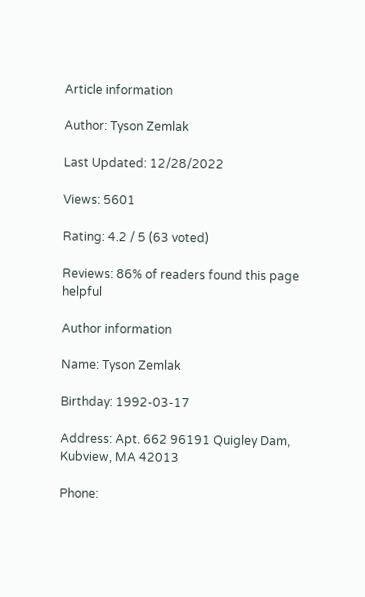Article information

Author: Tyson Zemlak

Last Updated: 12/28/2022

Views: 5601

Rating: 4.2 / 5 (63 voted)

Reviews: 86% of readers found this page helpful

Author information

Name: Tyson Zemlak

Birthday: 1992-03-17

Address: Apt. 662 96191 Quigley Dam, Kubview, MA 42013

Phone: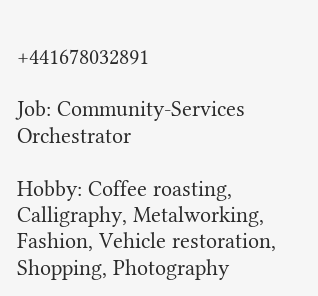+441678032891

Job: Community-Services Orchestrator

Hobby: Coffee roasting, Calligraphy, Metalworking, Fashion, Vehicle restoration, Shopping, Photography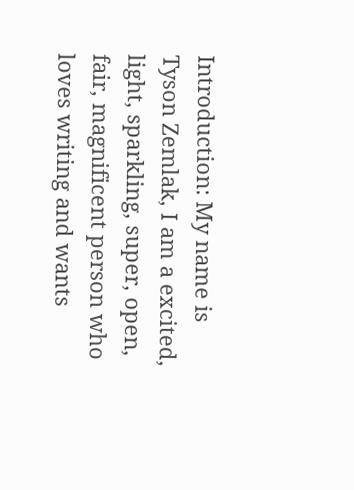Introduction: My name is Tyson Zemlak, I am a excited, light, sparkling, super, open, fair, magnificent person who loves writing and wants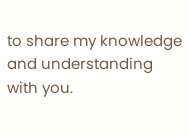to share my knowledge and understanding with you.